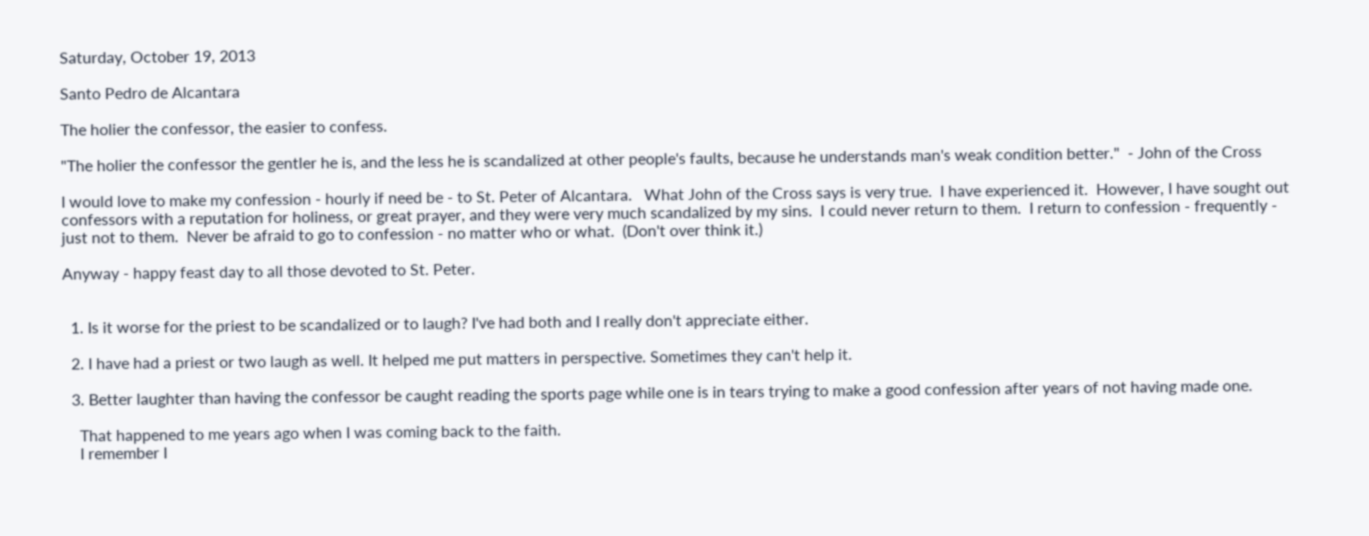Saturday, October 19, 2013

Santo Pedro de Alcantara

The holier the confessor, the easier to confess.

"The holier the confessor the gentler he is, and the less he is scandalized at other people's faults, because he understands man's weak condition better."  - John of the Cross

I would love to make my confession - hourly if need be - to St. Peter of Alcantara.   What John of the Cross says is very true.  I have experienced it.  However, I have sought out confessors with a reputation for holiness, or great prayer, and they were very much scandalized by my sins.  I could never return to them.  I return to confession - frequently - just not to them.  Never be afraid to go to confession - no matter who or what.  (Don't over think it.)

Anyway - happy feast day to all those devoted to St. Peter.


  1. Is it worse for the priest to be scandalized or to laugh? I've had both and I really don't appreciate either.

  2. I have had a priest or two laugh as well. It helped me put matters in perspective. Sometimes they can't help it.

  3. Better laughter than having the confessor be caught reading the sports page while one is in tears trying to make a good confession after years of not having made one.

    That happened to me years ago when I was coming back to the faith.
    I remember I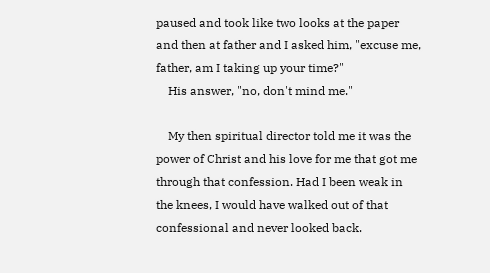paused and took like two looks at the paper and then at father and I asked him, "excuse me, father, am I taking up your time?"
    His answer, "no, don't mind me."

    My then spiritual director told me it was the power of Christ and his love for me that got me through that confession. Had I been weak in the knees, I would have walked out of that confessional and never looked back.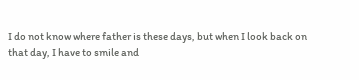I do not know where father is these days, but when I look back on that day, I have to smile and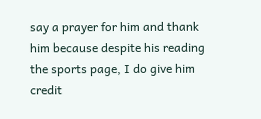say a prayer for him and thank him because despite his reading the sports page, I do give him credit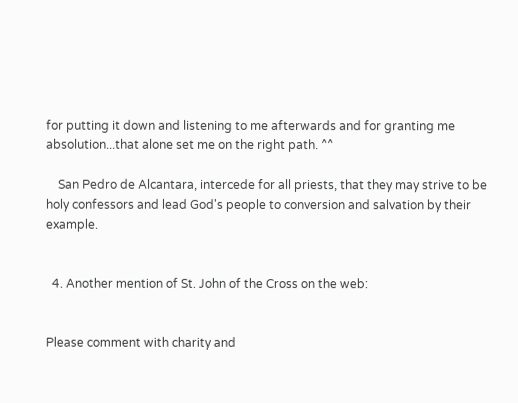for putting it down and listening to me afterwards and for granting me absolution...that alone set me on the right path. ^^

    San Pedro de Alcantara, intercede for all priests, that they may strive to be holy confessors and lead God's people to conversion and salvation by their example.


  4. Another mention of St. John of the Cross on the web:


Please comment with charity and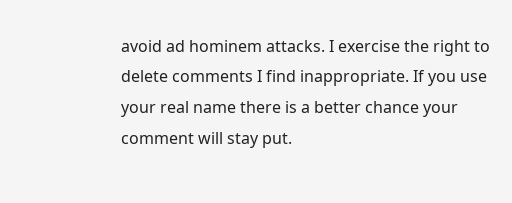avoid ad hominem attacks. I exercise the right to delete comments I find inappropriate. If you use your real name there is a better chance your comment will stay put.